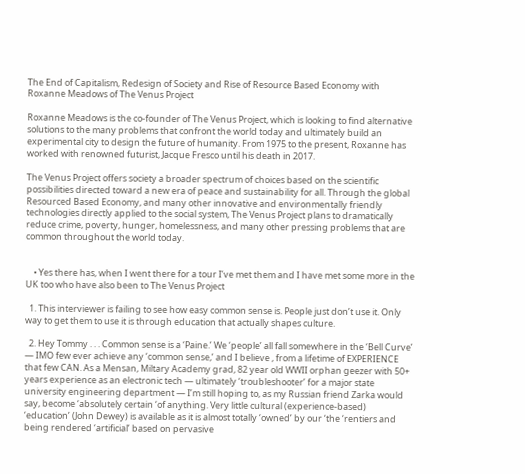The End of Capitalism, Redesign of Society and Rise of Resource Based Economy with Roxanne Meadows of The Venus Project

Roxanne Meadows is the co-founder of The Venus Project, which is looking to find alternative solutions to the many problems that confront the world today and ultimately build an experimental city to design the future of humanity. From 1975 to the present, Roxanne has worked with renowned futurist, Jacque Fresco until his death in 2017.

The Venus Project offers society a broader spectrum of choices based on the scientific possibilities directed toward a new era of peace and sustainability for all. Through the global Resourced Based Economy, and many other innovative and environmentally friendly technologies directly applied to the social system, The Venus Project plans to dramatically reduce crime, poverty, hunger, homelessness, and many other pressing problems that are common throughout the world today.


    • Yes there has, when I went there for a tour I’ve met them and I have met some more in the UK too who have also been to The Venus Project

  1. This interviewer is failing to see how easy common sense is. People just don’t use it. Only way to get them to use it is through education that actually shapes culture.

  2. Hey Tommy . . . Common sense is a ‘Paine.’ We ‘people’ all fall somewhere in the ‘Bell Curve’ — IMO few ever achieve any ‘common sense,’ and I believe , from a lifetime of EXPERIENCE that few CAN. As a Mensan, Miltary Academy grad, 82 year old WWII orphan geezer with 50+ years experience as an electronic tech — ultimately ‘troubleshooter’ for a major state university engineering department — I’m still hoping to, as my Russian friend Zarka would say, become ‘absolutely certain ‘of anything. Very little cultural (experience-based) ‘education’ (John Dewey) is available as it is almost totally ‘owned’ by our ‘the ‘rentiers and being rendered ‘artificial’ based on pervasive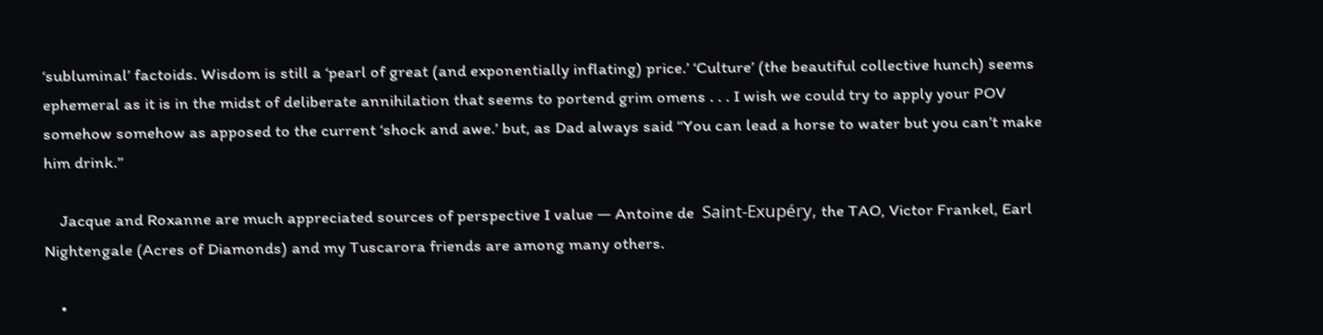‘subluminal’ factoids. Wisdom is still a ‘pearl of great (and exponentially inflating) price.’ ‘Culture’ (the beautiful collective hunch) seems ephemeral as it is in the midst of deliberate annihilation that seems to portend grim omens . . . I wish we could try to apply your POV somehow somehow as apposed to the current ‘shock and awe.’ but, as Dad always said “You can lead a horse to water but you can’t make him drink.”

    Jacque and Roxanne are much appreciated sources of perspective I value — Antoine de  Saint-Exupéry, the TAO, Victor Frankel, Earl Nightengale (Acres of Diamonds) and my Tuscarora friends are among many others.

    •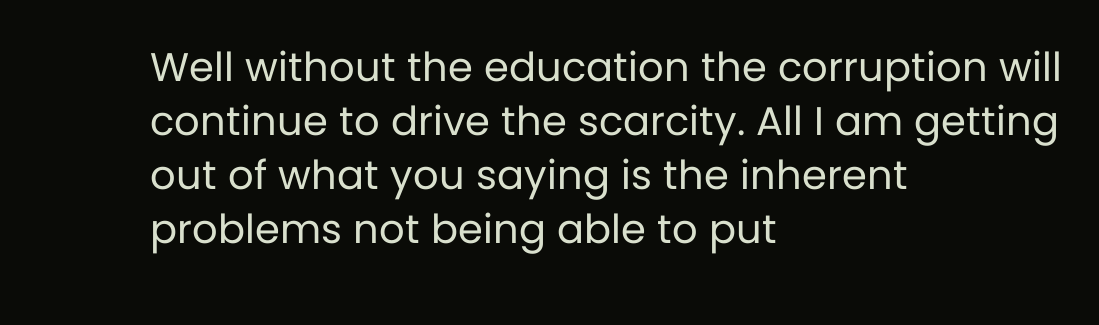Well without the education the corruption will continue to drive the scarcity. All I am getting out of what you saying is the inherent problems not being able to put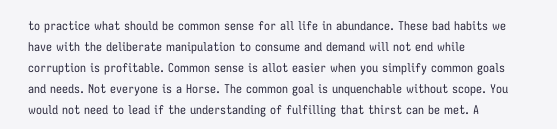to practice what should be common sense for all life in abundance. These bad habits we have with the deliberate manipulation to consume and demand will not end while corruption is profitable. Common sense is allot easier when you simplify common goals and needs. Not everyone is a Horse. The common goal is unquenchable without scope. You would not need to lead if the understanding of fulfilling that thirst can be met. A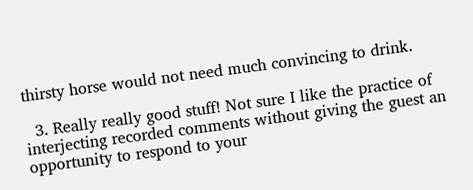thirsty horse would not need much convincing to drink.

  3. Really really good stuff! Not sure I like the practice of interjecting recorded comments without giving the guest an opportunity to respond to your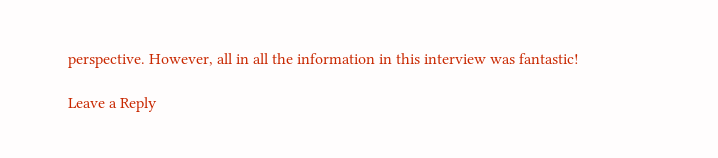perspective. However, all in all the information in this interview was fantastic!

Leave a Reply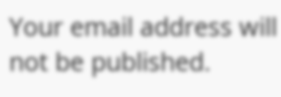Your email address will not be published.